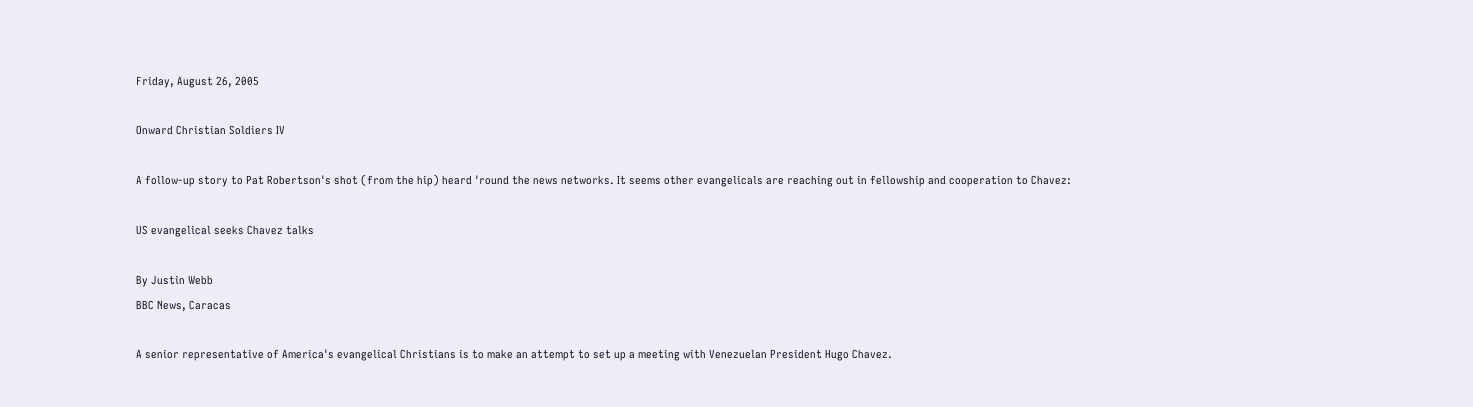Friday, August 26, 2005

Onward Christian Soldiers IV

A follow-up story to Pat Robertson's shot (from the hip) heard 'round the news networks. It seems other evangelicals are reaching out in fellowship and cooperation to Chavez:

US evangelical seeks Chavez talks

By Justin Webb
BBC News, Caracas

A senior representative of America's evangelical Christians is to make an attempt to set up a meeting with Venezuelan President Hugo Chavez.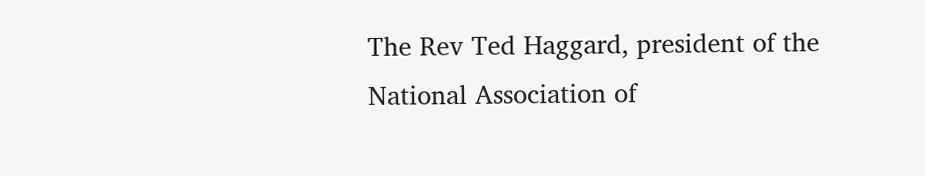The Rev Ted Haggard, president of the National Association of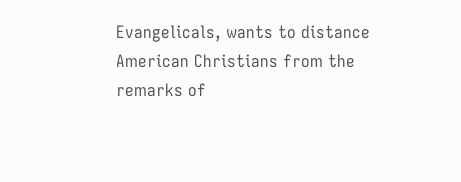Evangelicals, wants to distance American Christians from the remarks of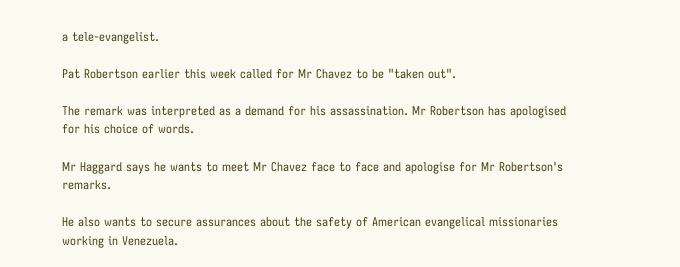a tele-evangelist.

Pat Robertson earlier this week called for Mr Chavez to be "taken out".

The remark was interpreted as a demand for his assassination. Mr Robertson has apologised for his choice of words.

Mr Haggard says he wants to meet Mr Chavez face to face and apologise for Mr Robertson's remarks.

He also wants to secure assurances about the safety of American evangelical missionaries working in Venezuela.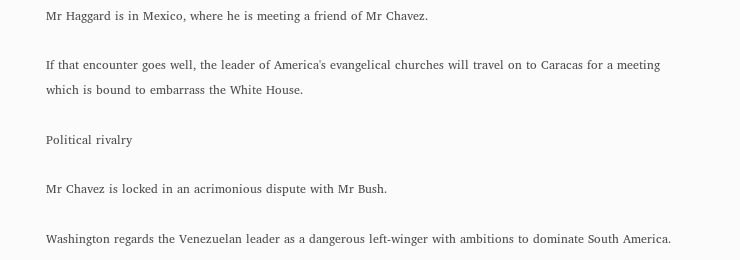Mr Haggard is in Mexico, where he is meeting a friend of Mr Chavez.

If that encounter goes well, the leader of America's evangelical churches will travel on to Caracas for a meeting which is bound to embarrass the White House.

Political rivalry

Mr Chavez is locked in an acrimonious dispute with Mr Bush.

Washington regards the Venezuelan leader as a dangerous left-winger with ambitions to dominate South America.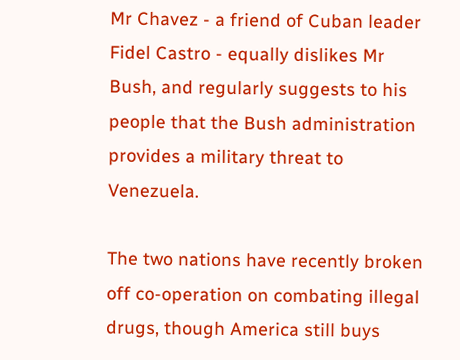Mr Chavez - a friend of Cuban leader Fidel Castro - equally dislikes Mr Bush, and regularly suggests to his people that the Bush administration provides a military threat to Venezuela.

The two nations have recently broken off co-operation on combating illegal drugs, though America still buys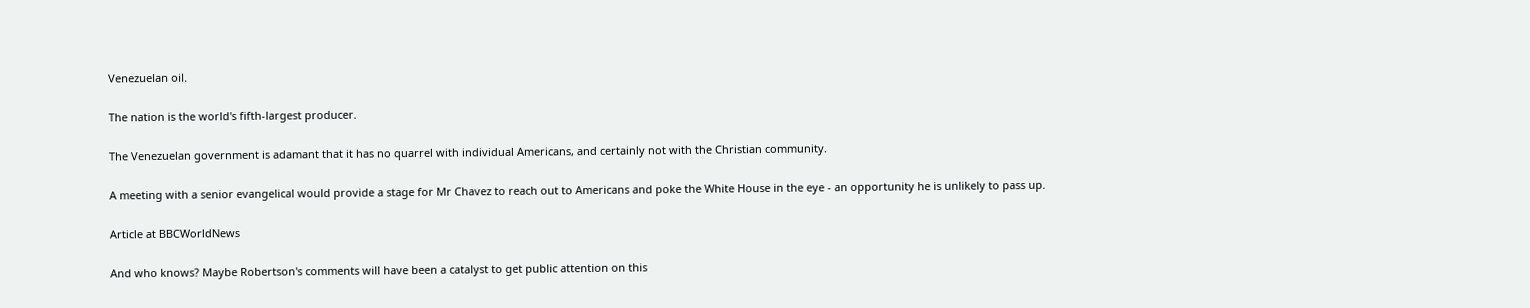Venezuelan oil.

The nation is the world's fifth-largest producer.

The Venezuelan government is adamant that it has no quarrel with individual Americans, and certainly not with the Christian community.

A meeting with a senior evangelical would provide a stage for Mr Chavez to reach out to Americans and poke the White House in the eye - an opportunity he is unlikely to pass up.

Article at BBCWorldNews

And who knows? Maybe Robertson's comments will have been a catalyst to get public attention on this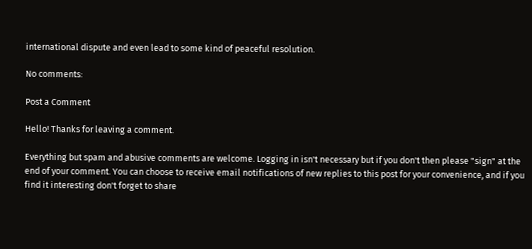international dispute and even lead to some kind of peaceful resolution.

No comments:

Post a Comment

Hello! Thanks for leaving a comment.

Everything but spam and abusive comments are welcome. Logging in isn't necessary but if you don't then please "sign" at the end of your comment. You can choose to receive email notifications of new replies to this post for your convenience, and if you find it interesting don't forget to share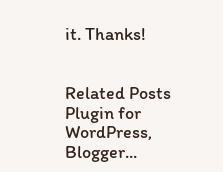it. Thanks!


Related Posts Plugin for WordPress, Blogger...